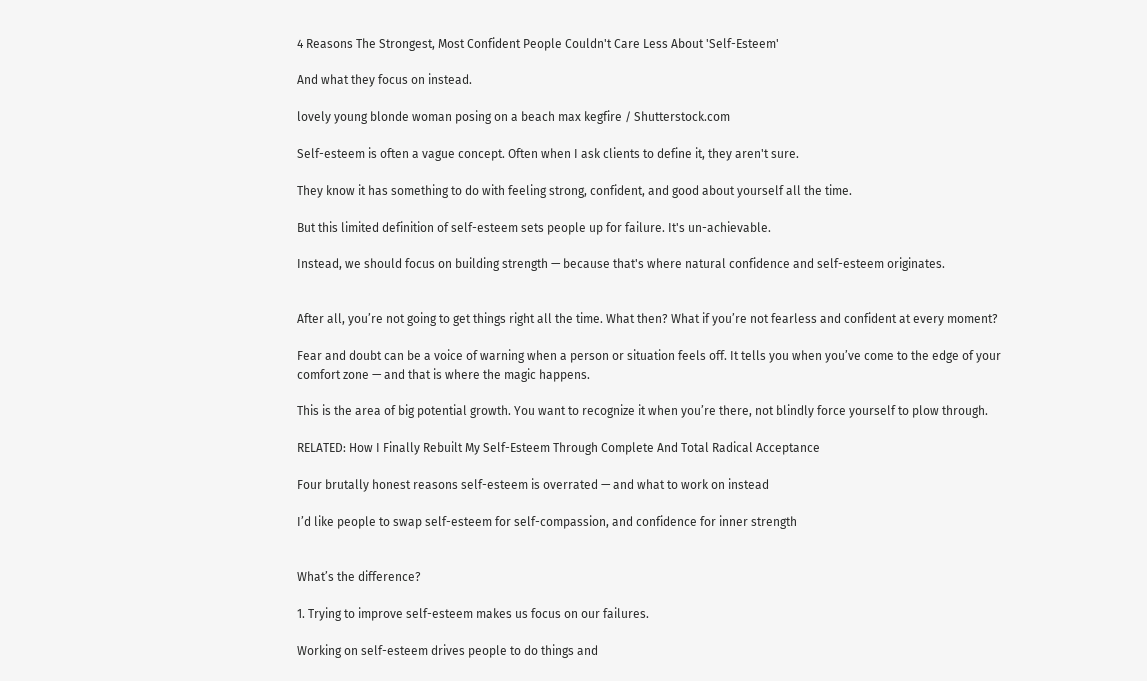4 Reasons The Strongest, Most Confident People Couldn't Care Less About 'Self-Esteem'

And what they focus on instead.

lovely young blonde woman posing on a beach max kegfire / Shutterstock.com

Self-esteem is often a vague concept. Often when I ask clients to define it, they aren't sure.

They know it has something to do with feeling strong, confident, and good about yourself all the time.

But this limited definition of self-esteem sets people up for failure. It's un-achievable.

Instead, we should focus on building strength — because that's where natural confidence and self-esteem originates.


After all, you’re not going to get things right all the time. What then? What if you’re not fearless and confident at every moment?

Fear and doubt can be a voice of warning when a person or situation feels off. It tells you when you’ve come to the edge of your comfort zone — and that is where the magic happens.

This is the area of big potential growth. You want to recognize it when you’re there, not blindly force yourself to plow through.

RELATED: How I Finally Rebuilt My Self-Esteem Through Complete And Total Radical Acceptance

Four brutally honest reasons self-esteem is overrated — and what to work on instead

I’d like people to swap self-esteem for self-compassion, and confidence for inner strength


What’s the difference?

1. Trying to improve self-esteem makes us focus on our failures.

Working on self-esteem drives people to do things and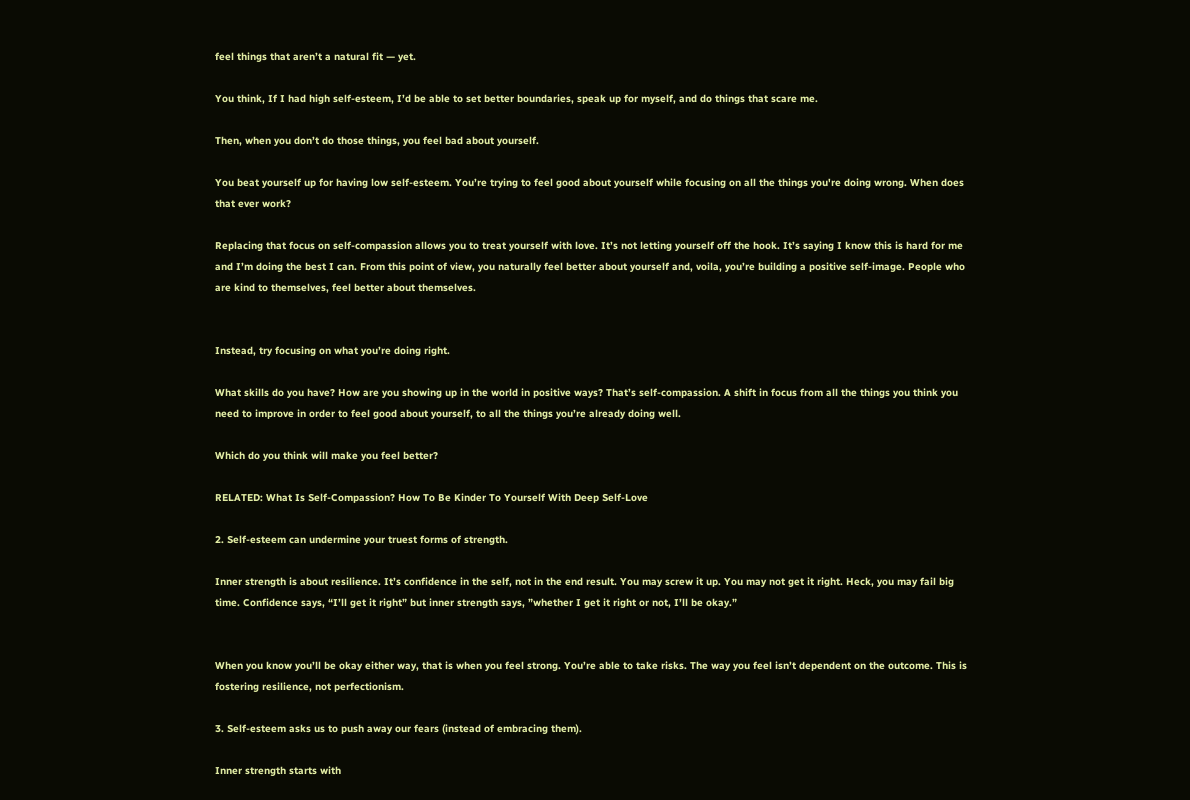feel things that aren’t a natural fit — yet.

You think, If I had high self-esteem, I’d be able to set better boundaries, speak up for myself, and do things that scare me.

Then, when you don’t do those things, you feel bad about yourself.

You beat yourself up for having low self-esteem. You’re trying to feel good about yourself while focusing on all the things you're doing wrong. When does that ever work?

Replacing that focus on self-compassion allows you to treat yourself with love. It’s not letting yourself off the hook. It’s saying I know this is hard for me and I’m doing the best I can. From this point of view, you naturally feel better about yourself and, voila, you’re building a positive self-image. People who are kind to themselves, feel better about themselves.


Instead, try focusing on what you’re doing right.

What skills do you have? How are you showing up in the world in positive ways? That’s self-compassion. A shift in focus from all the things you think you need to improve in order to feel good about yourself, to all the things you’re already doing well.

Which do you think will make you feel better?

RELATED: What Is Self-Compassion? How To Be Kinder To Yourself With Deep Self-Love

2. Self-esteem can undermine your truest forms of strength.

Inner strength is about resilience. It’s confidence in the self, not in the end result. You may screw it up. You may not get it right. Heck, you may fail big time. Confidence says, “I’ll get it right” but inner strength says, ”whether I get it right or not, I’ll be okay.”


When you know you’ll be okay either way, that is when you feel strong. You’re able to take risks. The way you feel isn’t dependent on the outcome. This is fostering resilience, not perfectionism.

3. Self-esteem asks us to push away our fears (instead of embracing them).

Inner strength starts with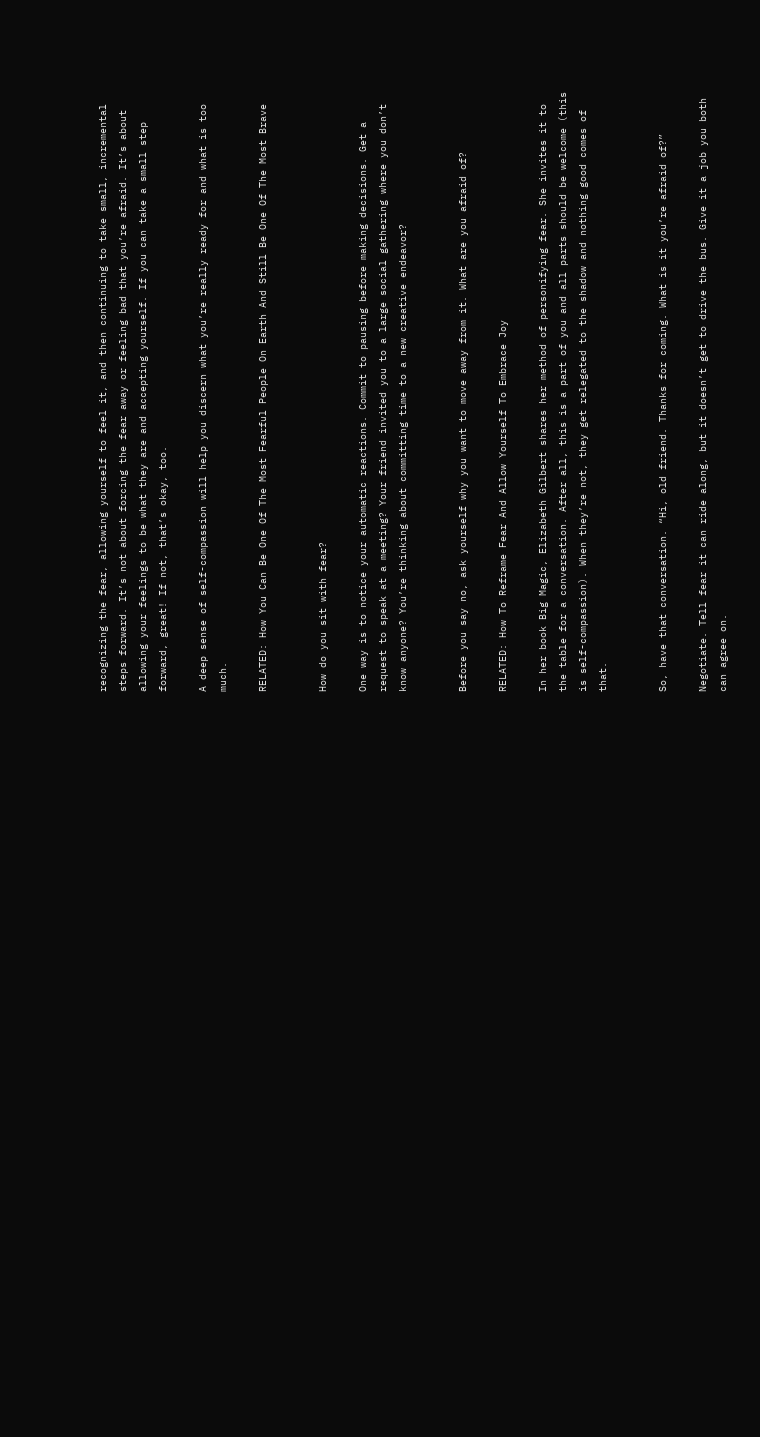recognizing the fear, allowing yourself to feel it, and then continuing to take small, incremental steps forward. It’s not about forcing the fear away or feeling bad that you’re afraid. It’s about allowing your feelings to be what they are and accepting yourself. If you can take a small step forward, great! If not, that’s okay, too.

A deep sense of self-compassion will help you discern what you’re really ready for and what is too much.

RELATED: How You Can Be One Of The Most Fearful People On Earth And Still Be One Of The Most Brave


How do you sit with fear?

One way is to notice your automatic reactions. Commit to pausing before making decisions. Get a request to speak at a meeting? Your friend invited you to a large social gathering where you don’t know anyone? You’re thinking about committing time to a new creative endeavor?


Before you say no, ask yourself why you want to move away from it. What are you afraid of?

RELATED: How To Reframe Fear And Allow Yourself To Embrace Joy

In her book Big Magic, Elizabeth Gilbert shares her method of personifying fear. She invites it to the table for a conversation. After all, this is a part of you and all parts should be welcome (this is self-compassion). When they’re not, they get relegated to the shadow and nothing good comes of that.


So, have that conversation. “Hi, old friend. Thanks for coming. What is it you’re afraid of?”

Negotiate. Tell fear it can ride along, but it doesn’t get to drive the bus. Give it a job you both can agree on.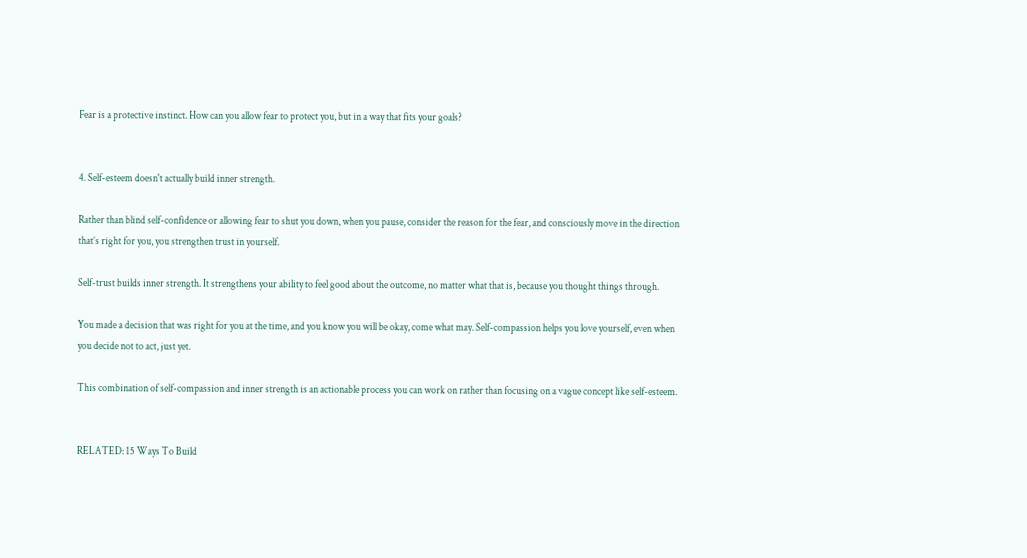Fear is a protective instinct. How can you allow fear to protect you, but in a way that fits your goals?


4. Self-esteem doesn't actually build inner strength.

Rather than blind self-confidence or allowing fear to shut you down, when you pause, consider the reason for the fear, and consciously move in the direction that’s right for you, you strengthen trust in yourself.

Self-trust builds inner strength. It strengthens your ability to feel good about the outcome, no matter what that is, because you thought things through.

You made a decision that was right for you at the time, and you know you will be okay, come what may. Self-compassion helps you love yourself, even when you decide not to act, just yet.

This combination of self-compassion and inner strength is an actionable process you can work on rather than focusing on a vague concept like self-esteem.


RELATED: 15 Ways To Build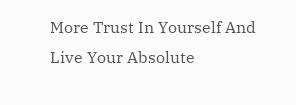More Trust In Yourself And Live Your Absolute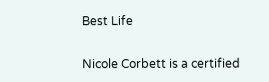Best Life

Nicole Corbett is a certified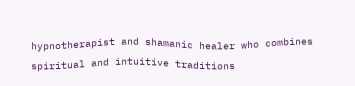hypnotherapist and shamanic healer who combines spiritual and intuitive traditions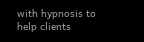with hypnosis to help clients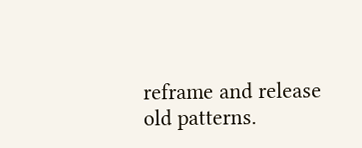reframe and release old patterns.